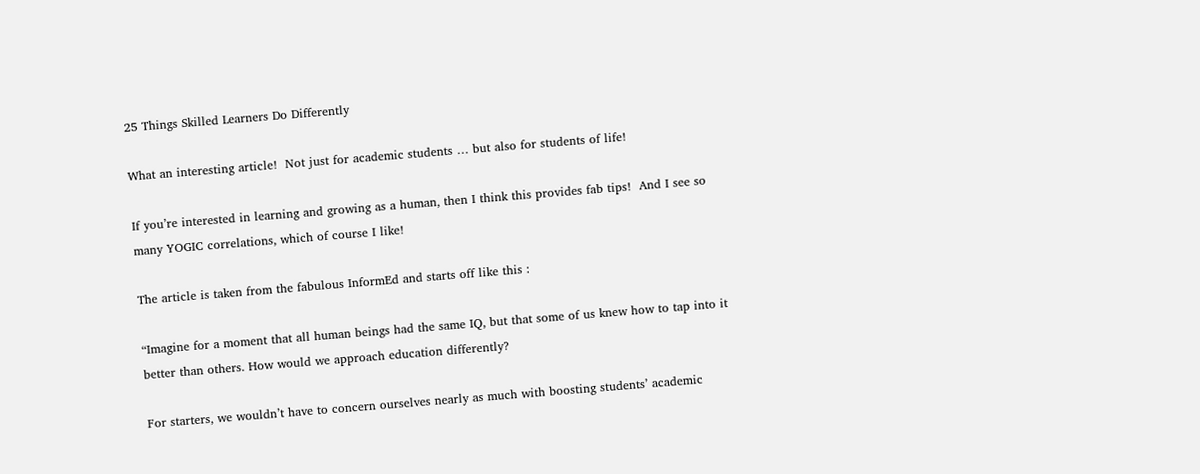25 Things Skilled Learners Do Differently

What an interesting article!  Not just for academic students … but also for students of life!

If you’re interested in learning and growing as a human, then I think this provides fab tips!  And I see so many YOGIC correlations, which of course I like!

The article is taken from the fabulous InformEd and starts off like this :

“Imagine for a moment that all human beings had the same IQ, but that some of us knew how to tap into it better than others. How would we approach education differently?

For starters, we wouldn’t have to concern ourselves nearly as much with boosting students’ academic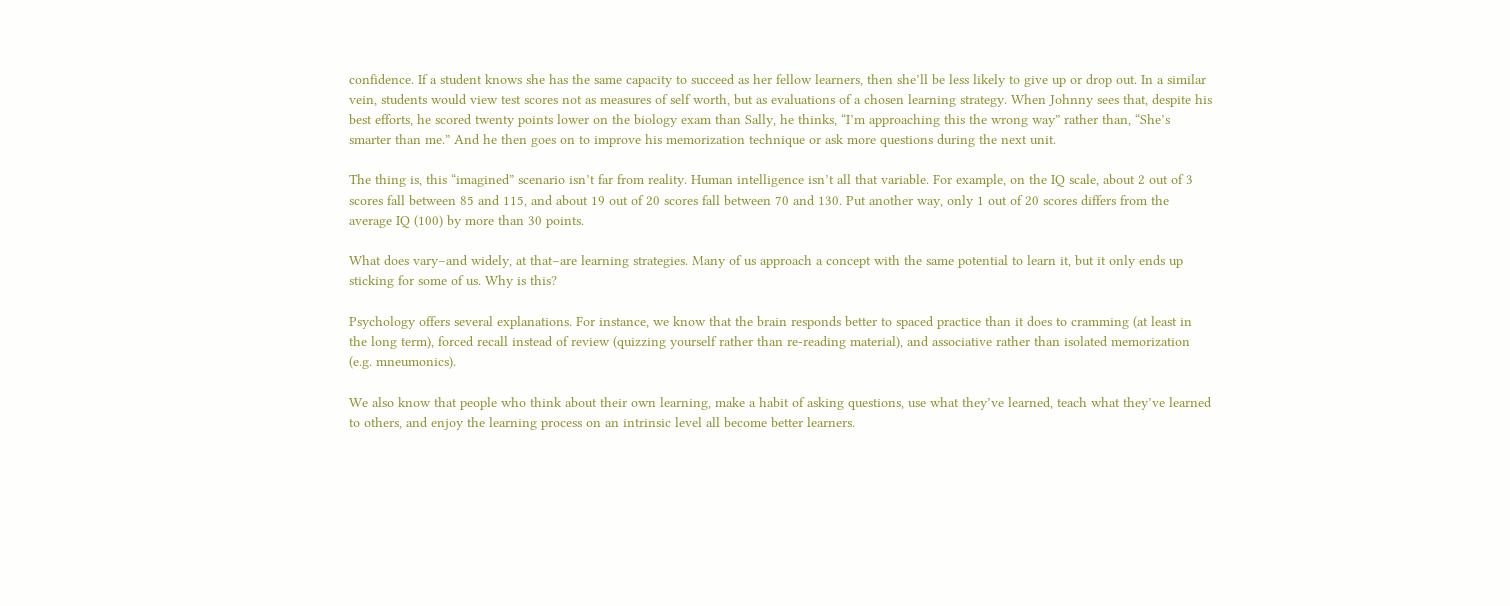confidence. If a student knows she has the same capacity to succeed as her fellow learners, then she’ll be less likely to give up or drop out. In a similar vein, students would view test scores not as measures of self worth, but as evaluations of a chosen learning strategy. When Johnny sees that, despite his best efforts, he scored twenty points lower on the biology exam than Sally, he thinks, “I’m approaching this the wrong way” rather than, “She’s smarter than me.” And he then goes on to improve his memorization technique or ask more questions during the next unit.

The thing is, this “imagined” scenario isn’t far from reality. Human intelligence isn’t all that variable. For example, on the IQ scale, about 2 out of 3 scores fall between 85 and 115, and about 19 out of 20 scores fall between 70 and 130. Put another way, only 1 out of 20 scores differs from the average IQ (100) by more than 30 points.

What does vary–and widely, at that–are learning strategies. Many of us approach a concept with the same potential to learn it, but it only ends up sticking for some of us. Why is this?

Psychology offers several explanations. For instance, we know that the brain responds better to spaced practice than it does to cramming (at least in the long term), forced recall instead of review (quizzing yourself rather than re-reading material), and associative rather than isolated memorization (e.g. mneumonics).

We also know that people who think about their own learning, make a habit of asking questions, use what they’ve learned, teach what they’ve learned to others, and enjoy the learning process on an intrinsic level all become better learners.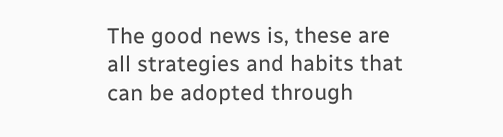The good news is, these are all strategies and habits that can be adopted through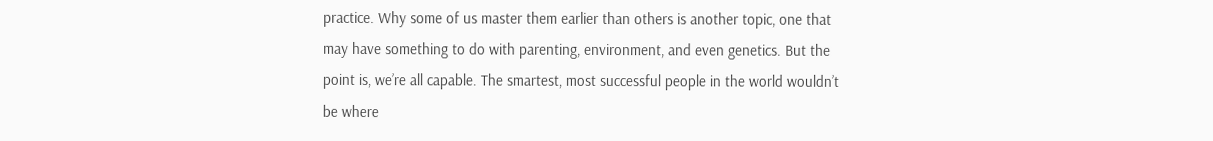practice. Why some of us master them earlier than others is another topic, one that may have something to do with parenting, environment, and even genetics. But the point is, we’re all capable. The smartest, most successful people in the world wouldn’t be where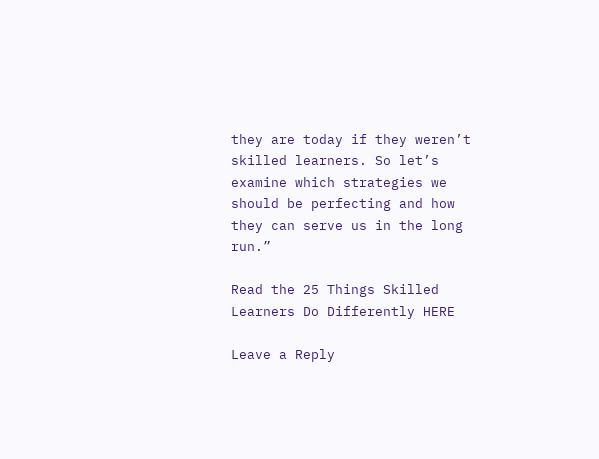they are today if they weren’t skilled learners. So let’s examine which strategies we should be perfecting and how they can serve us in the long run.”

Read the 25 Things Skilled Learners Do Differently HERE

Leave a Reply